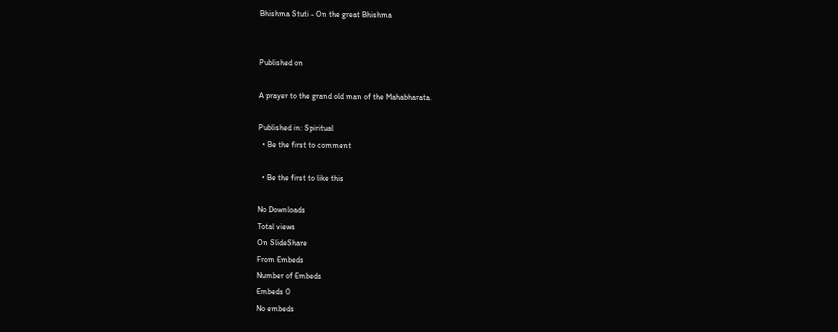Bhishma Stuti - On the great Bhishma


Published on

A prayer to the grand old man of the Mahabharata.

Published in: Spiritual
  • Be the first to comment

  • Be the first to like this

No Downloads
Total views
On SlideShare
From Embeds
Number of Embeds
Embeds 0
No embeds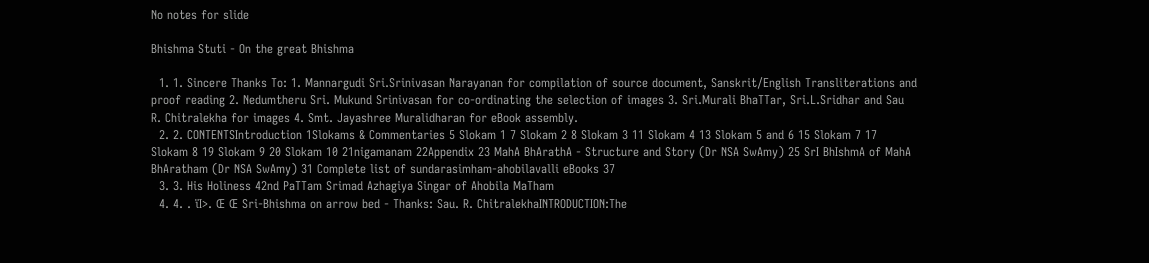No notes for slide

Bhishma Stuti - On the great Bhishma

  1. 1. Sincere Thanks To: 1. Mannargudi Sri.Srinivasan Narayanan for compilation of source document, Sanskrit/English Transliterations and proof reading 2. Nedumtheru Sri. Mukund Srinivasan for co-ordinating the selection of images 3. Sri.Murali BhaTTar, Sri.L.Sridhar and Sau R. Chitralekha for images 4. Smt. Jayashree Muralidharan for eBook assembly.
  2. 2. CONTENTSIntroduction 1Slokams & Commentaries 5 Slokam 1 7 Slokam 2 8 Slokam 3 11 Slokam 4 13 Slokam 5 and 6 15 Slokam 7 17 Slokam 8 19 Slokam 9 20 Slokam 10 21nigamanam 22Appendix 23 MahA BhArathA - Structure and Story (Dr NSA SwAmy) 25 SrI BhIshmA of MahA BhAratham (Dr NSA SwAmy) 31 Complete list of sundarasimham-ahobilavalli eBooks 37
  3. 3. His Holiness 42nd PaTTam Srimad Azhagiya Singar of Ahobila MaTham
  4. 4. . ïI>. Œ Œ Sri-Bhishma on arrow bed - Thanks: Sau. R. ChitralekhaINTRODUCTION:The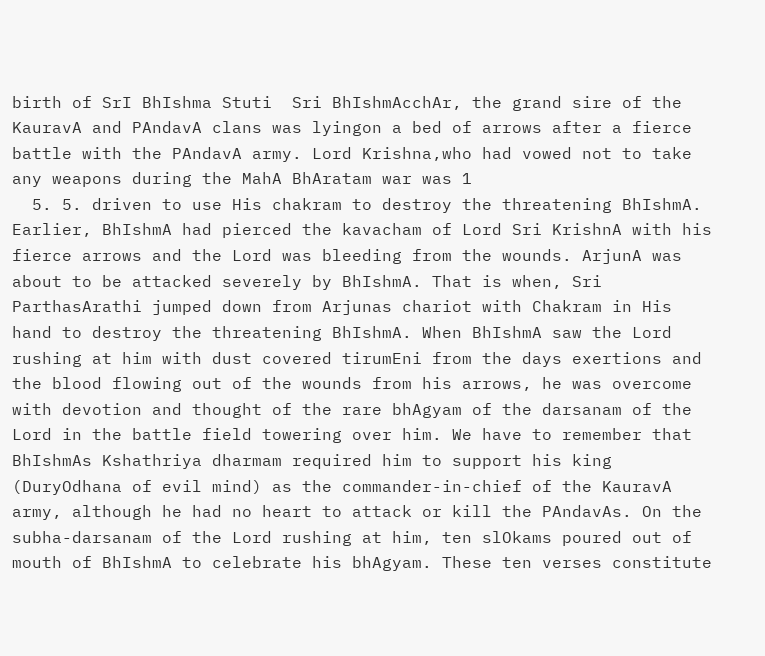birth of SrI BhIshma Stuti  Sri BhIshmAcchAr, the grand sire of the KauravA and PAndavA clans was lyingon a bed of arrows after a fierce battle with the PAndavA army. Lord Krishna,who had vowed not to take any weapons during the MahA BhAratam war was 1
  5. 5. driven to use His chakram to destroy the threatening BhIshmA. Earlier, BhIshmA had pierced the kavacham of Lord Sri KrishnA with his fierce arrows and the Lord was bleeding from the wounds. ArjunA was about to be attacked severely by BhIshmA. That is when, Sri ParthasArathi jumped down from Arjunas chariot with Chakram in His hand to destroy the threatening BhIshmA. When BhIshmA saw the Lord rushing at him with dust covered tirumEni from the days exertions and the blood flowing out of the wounds from his arrows, he was overcome with devotion and thought of the rare bhAgyam of the darsanam of the Lord in the battle field towering over him. We have to remember that BhIshmAs Kshathriya dharmam required him to support his king (DuryOdhana of evil mind) as the commander-in-chief of the KauravA army, although he had no heart to attack or kill the PAndavAs. On the subha-darsanam of the Lord rushing at him, ten slOkams poured out of mouth of BhIshmA to celebrate his bhAgyam. These ten verses constitute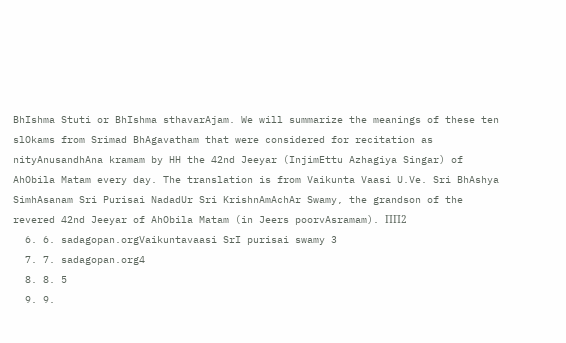BhIshma Stuti or BhIshma sthavarAjam. We will summarize the meanings of these ten slOkams from Srimad BhAgavatham that were considered for recitation as nityAnusandhAna kramam by HH the 42nd Jeeyar (InjimEttu Azhagiya Singar) of AhObila Matam every day. The translation is from Vaikunta Vaasi U.Ve. Sri BhAshya SimhAsanam Sri Purisai NadadUr Sri KrishnAmAchAr Swamy, the grandson of the revered 42nd Jeeyar of AhObila Matam (in Jeers poorvAsramam). ΠΠ2
  6. 6. sadagopan.orgVaikuntavaasi SrI purisai swamy 3
  7. 7. sadagopan.org4
  8. 8. 5
  9. 9.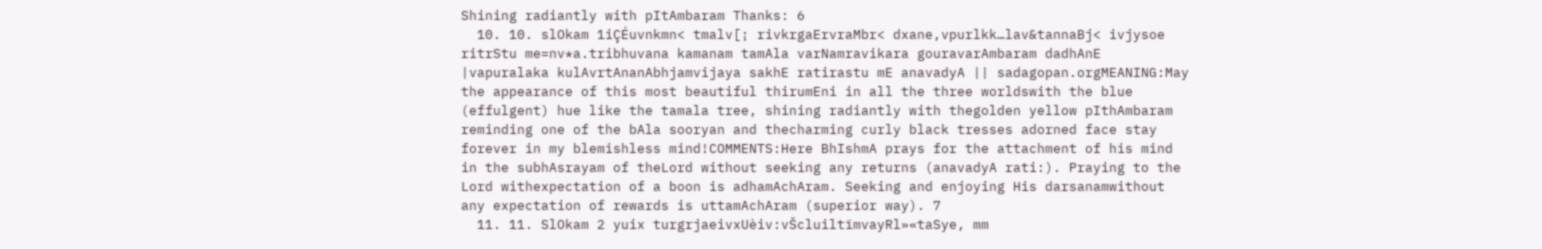Shining radiantly with pItAmbaram Thanks: 6
  10. 10. slOkam 1iÇÉuvnkmn< tmalv[¡ rivkrgaErvraMbr< dxane,vpurlkk…lav&tannaBj< ivjysoe ritrStu me=nv*a.tribhuvana kamanam tamAla varNamravikara gouravarAmbaram dadhAnE |vapuralaka kulAvrtAnanAbhjamvijaya sakhE ratirastu mE anavadyA || sadagopan.orgMEANING:May the appearance of this most beautiful thirumEni in all the three worldswith the blue (effulgent) hue like the tamala tree, shining radiantly with thegolden yellow pIthAmbaram reminding one of the bAla sooryan and thecharming curly black tresses adorned face stay forever in my blemishless mind!COMMENTS:Here BhIshmA prays for the attachment of his mind in the subhAsrayam of theLord without seeking any returns (anavadyA rati:). Praying to the Lord withexpectation of a boon is adhamAchAram. Seeking and enjoying His darsanamwithout any expectation of rewards is uttamAchAram (superior way). 7
  11. 11. SlOkam 2 yuix turgrjaeivxUèiv:vŠcluiltïmvayRl»«taSye, mm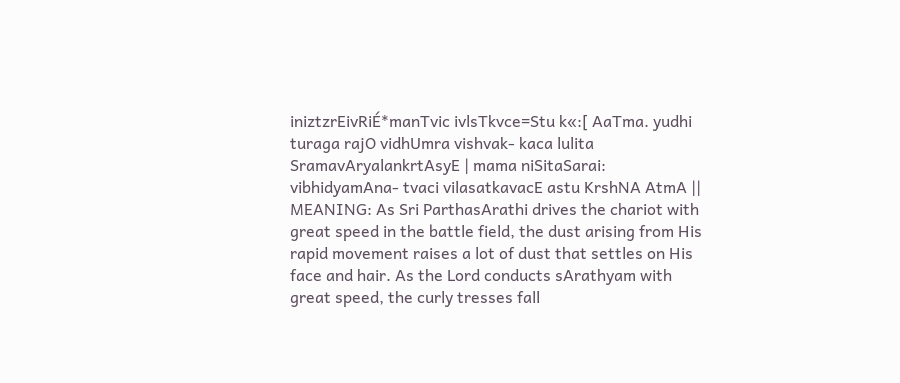iniztzrEivRiÉ*manTvic ivlsTkvce=Stu k«:[ AaTma. yudhi turaga rajO vidhUmra vishvak- kaca lulita SramavAryalankrtAsyE | mama niSitaSarai: vibhidyamAna- tvaci vilasatkavacE astu KrshNA AtmA || MEANING: As Sri ParthasArathi drives the chariot with great speed in the battle field, the dust arising from His rapid movement raises a lot of dust that settles on His face and hair. As the Lord conducts sArathyam with great speed, the curly tresses fall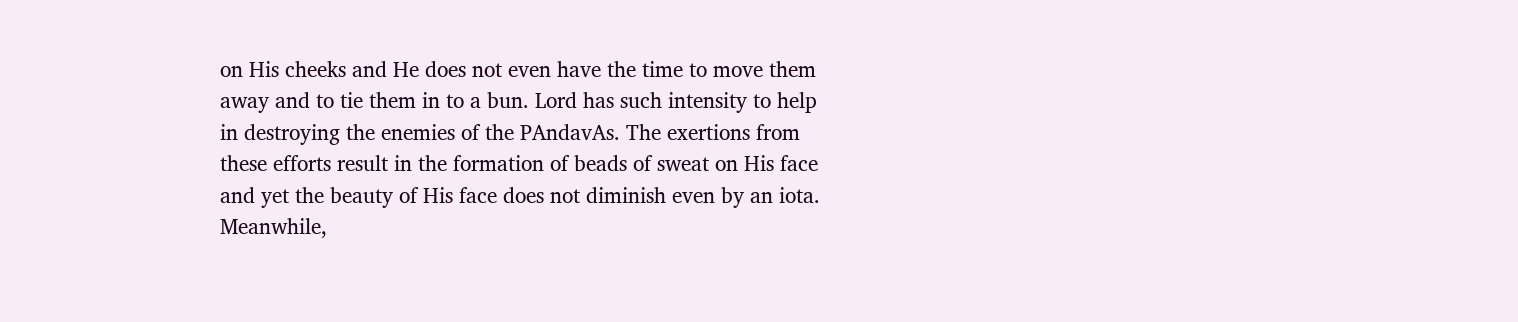on His cheeks and He does not even have the time to move them away and to tie them in to a bun. Lord has such intensity to help in destroying the enemies of the PAndavAs. The exertions from these efforts result in the formation of beads of sweat on His face and yet the beauty of His face does not diminish even by an iota. Meanwhile,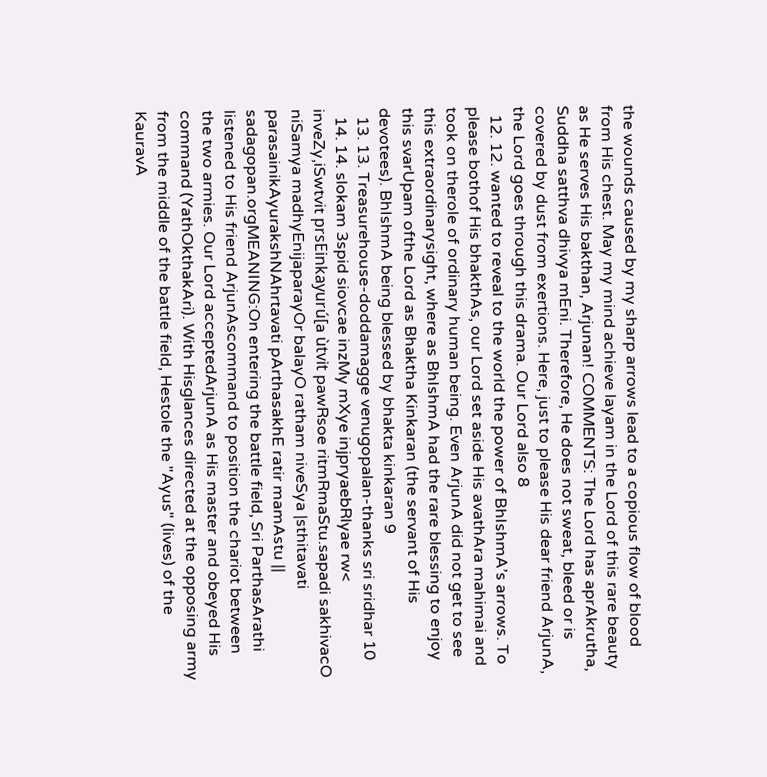the wounds caused by my sharp arrows lead to a copious flow of blood from His chest. May my mind achieve layam in the Lord of this rare beauty as He serves His bakthan, Arjunan! COMMENTS: The Lord has aprAkrutha, Suddha satthva dhivya mEni. Therefore, He does not sweat, bleed or is covered by dust from exertions. Here, just to please His dear friend ArjunA, the Lord goes through this drama. Our Lord also 8
  12. 12. wanted to reveal to the world the power of BhIshmA’s arrows. To please bothof His bhakthAs, our Lord set aside His avathAra mahimai and took on therole of ordinary human being. Even ArjunA did not get to see this extraordinarysight, where as BhIshmA had the rare blessing to enjoy this svarUpam ofthe Lord as Bhaktha Kinkaran (the servant of His devotees). BhIshmA being blessed by bhakta kinkaran 9
  13. 13. Treasurehouse-doddamagge venugopalan-thanks sri sridhar 10
  14. 14. slokam 3spid siovcae inzMy mXye injpryaebRlyae rw< inveZy,iSwtvit prsEinkayurú[a ùtvit pawRsoe ritmRmaStu.sapadi sakhivacO niSamya madhyEnijaparayOr balayO ratham niveSya |sthitavati parasainikAyurakshNAhrtavati pArthasakhE ratir mamAstu || sadagopan.orgMEANING:On entering the battle field, Sri ParthasArathi listened to His friend ArjunAscommand to position the chariot between the two armies. Our Lord acceptedArjunA as His master and obeyed His command (YathOkthakAri). With Hisglances directed at the opposing army from the middle of the battle field, Hestole the "Ayus" (lives) of the KauravA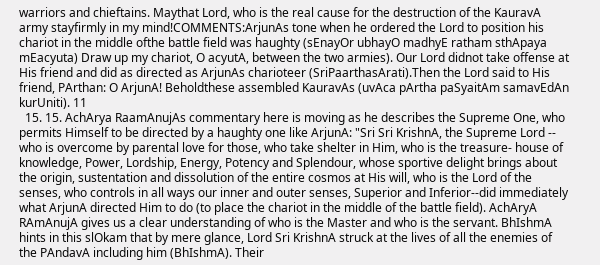warriors and chieftains. Maythat Lord, who is the real cause for the destruction of the KauravA army stayfirmly in my mind!COMMENTS:ArjunAs tone when he ordered the Lord to position his chariot in the middle ofthe battle field was haughty (sEnayOr ubhayO madhyE ratham sthApaya mEacyuta) Draw up my chariot, O acyutA, between the two armies). Our Lord didnot take offense at His friend and did as directed as ArjunAs charioteer (SriPaarthasArati).Then the Lord said to His friend, PArthan: O ArjunA! Beholdthese assembled KauravAs (uvAca pArtha paSyaitAm samavEdAn kurUniti). 11
  15. 15. AchArya RaamAnujAs commentary here is moving as he describes the Supreme One, who permits Himself to be directed by a haughty one like ArjunA: "Sri Sri KrishnA, the Supreme Lord -- who is overcome by parental love for those, who take shelter in Him, who is the treasure- house of knowledge, Power, Lordship, Energy, Potency and Splendour, whose sportive delight brings about the origin, sustentation and dissolution of the entire cosmos at His will, who is the Lord of the senses, who controls in all ways our inner and outer senses, Superior and Inferior--did immediately what ArjunA directed Him to do (to place the chariot in the middle of the battle field). AchAryA RAmAnujA gives us a clear understanding of who is the Master and who is the servant. BhIshmA hints in this slOkam that by mere glance, Lord Sri KrishnA struck at the lives of all the enemies of the PAndavA including him (BhIshmA). Their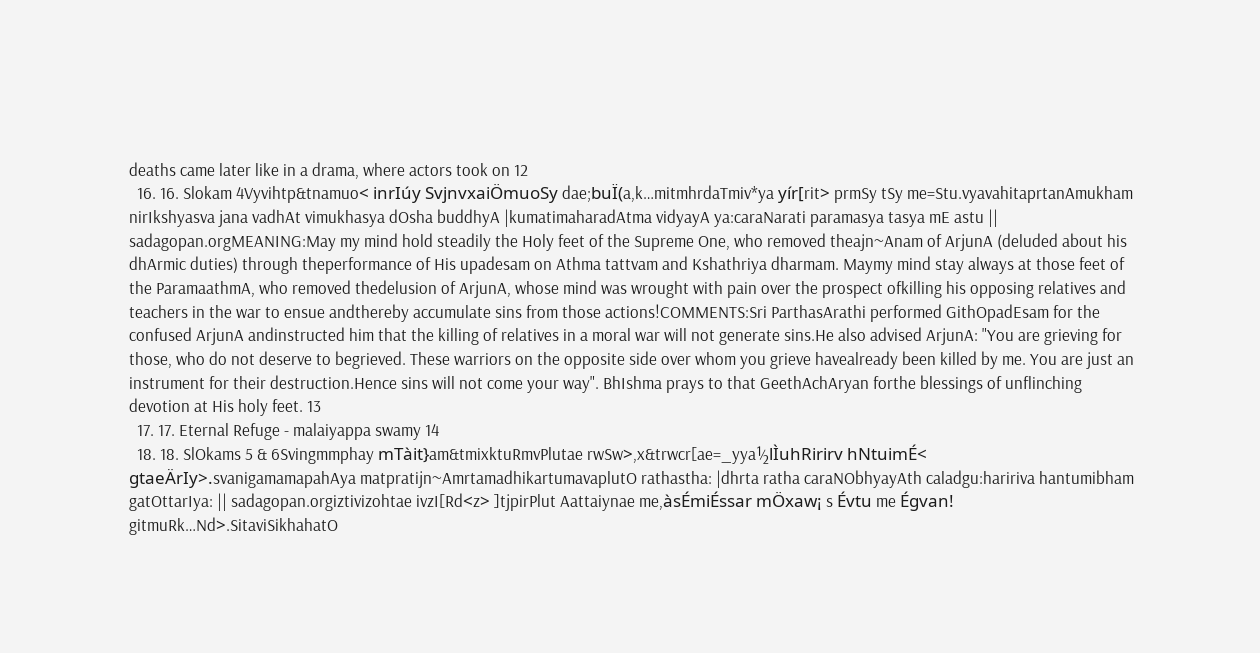deaths came later like in a drama, where actors took on 12
  16. 16. Slokam 4Vyvihtp&tnamuo< inrIúy SvjnvxaiÖmuoSy dae;buÏ(a,k…mitmhrdaTmiv*ya yír[rit> prmSy tSy me=Stu.vyavahitaprtanAmukham nirIkshyasva jana vadhAt vimukhasya dOsha buddhyA |kumatimaharadAtma vidyayA ya:caraNarati paramasya tasya mE astu || sadagopan.orgMEANING:May my mind hold steadily the Holy feet of the Supreme One, who removed theajn~Anam of ArjunA (deluded about his dhArmic duties) through theperformance of His upadesam on Athma tattvam and Kshathriya dharmam. Maymy mind stay always at those feet of the ParamaathmA, who removed thedelusion of ArjunA, whose mind was wrought with pain over the prospect ofkilling his opposing relatives and teachers in the war to ensue andthereby accumulate sins from those actions!COMMENTS:Sri ParthasArathi performed GithOpadEsam for the confused ArjunA andinstructed him that the killing of relatives in a moral war will not generate sins.He also advised ArjunA: "You are grieving for those, who do not deserve to begrieved. These warriors on the opposite side over whom you grieve havealready been killed by me. You are just an instrument for their destruction.Hence sins will not come your way". BhIshma prays to that GeethAchAryan forthe blessings of unflinching devotion at His holy feet. 13
  17. 17. Eternal Refuge - malaiyappa swamy 14
  18. 18. SlOkams 5 & 6Svingmmphay mTàit}am&tmixktuRmvPlutae rwSw>,x&trwcr[ae=_yya½lÌuhRirirv hNtuimÉ< gtaeÄrIy>.svanigamamapahAya matpratijn~AmrtamadhikartumavaplutO rathastha: |dhrta ratha caraNObhyayAth caladgu:haririva hantumibham gatOttarIya: || sadagopan.orgiztivizohtae ivzI[Rd<z> ]tjpirPlut Aattaiynae me,àsÉmiÉssar mÖxaw¡ s Évtu me Égvan! gitmuRk…Nd>.SitaviSikhahatO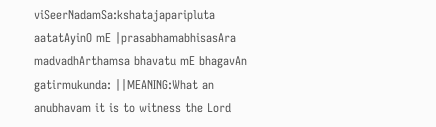viSeerNadamSa:kshatajaparipluta aatatAyinO mE |prasabhamabhisasAra madvadhArthamsa bhavatu mE bhagavAn gatirmukunda: ||MEANING:What an anubhavam it is to witness the Lord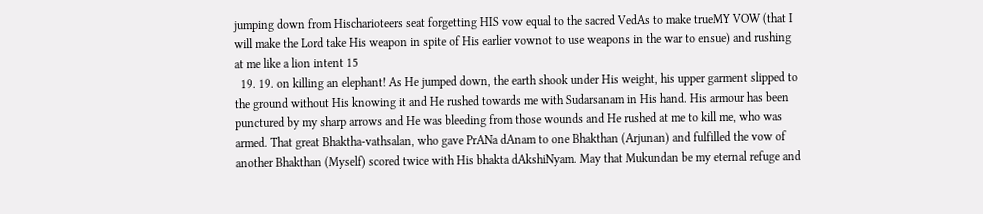jumping down from Hischarioteers seat forgetting HIS vow equal to the sacred VedAs to make trueMY VOW (that I will make the Lord take His weapon in spite of His earlier vownot to use weapons in the war to ensue) and rushing at me like a lion intent 15
  19. 19. on killing an elephant! As He jumped down, the earth shook under His weight, his upper garment slipped to the ground without His knowing it and He rushed towards me with Sudarsanam in His hand. His armour has been punctured by my sharp arrows and He was bleeding from those wounds and He rushed at me to kill me, who was armed. That great Bhaktha-vathsalan, who gave PrANa dAnam to one Bhakthan (Arjunan) and fulfilled the vow of another Bhakthan (Myself) scored twice with His bhakta dAkshiNyam. May that Mukundan be my eternal refuge and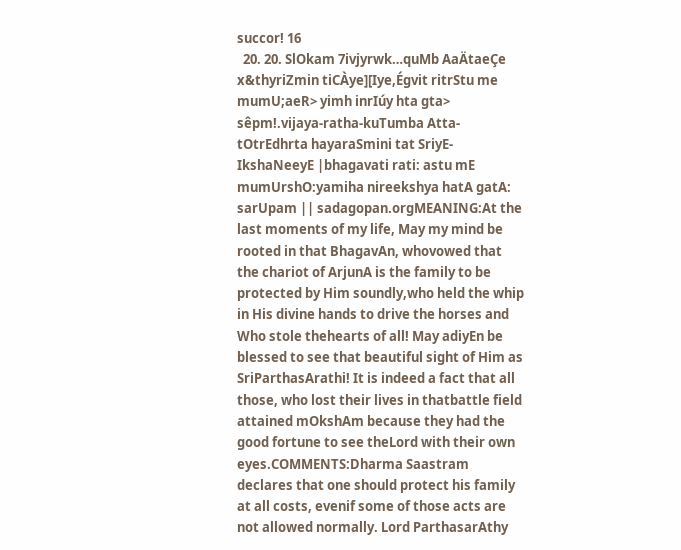succor! 16
  20. 20. SlOkam 7ivjyrwk…quMb AaÄtaeÇe x&thyriZmin tiCÀye][Iye,Égvit ritrStu me mumU;aeR> yimh inrIúy hta gta> sêpm!.vijaya-ratha-kuTumba Atta-tOtrEdhrta hayaraSmini tat SriyE-IkshaNeeyE |bhagavati rati: astu mE mumUrshO:yamiha nireekshya hatA gatA: sarUpam || sadagopan.orgMEANING:At the last moments of my life, May my mind be rooted in that BhagavAn, whovowed that the chariot of ArjunA is the family to be protected by Him soundly,who held the whip in His divine hands to drive the horses and Who stole thehearts of all! May adiyEn be blessed to see that beautiful sight of Him as SriParthasArathi! It is indeed a fact that all those, who lost their lives in thatbattle field attained mOkshAm because they had the good fortune to see theLord with their own eyes.COMMENTS:Dharma Saastram declares that one should protect his family at all costs, evenif some of those acts are not allowed normally. Lord ParthasarAthy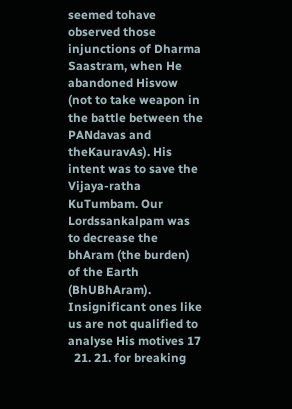seemed tohave observed those injunctions of Dharma Saastram, when He abandoned Hisvow (not to take weapon in the battle between the PANdavas and theKauravAs). His intent was to save the Vijaya-ratha KuTumbam. Our Lordssankalpam was to decrease the bhAram (the burden) of the Earth (BhUBhAram). Insignificant ones like us are not qualified to analyse His motives 17
  21. 21. for breaking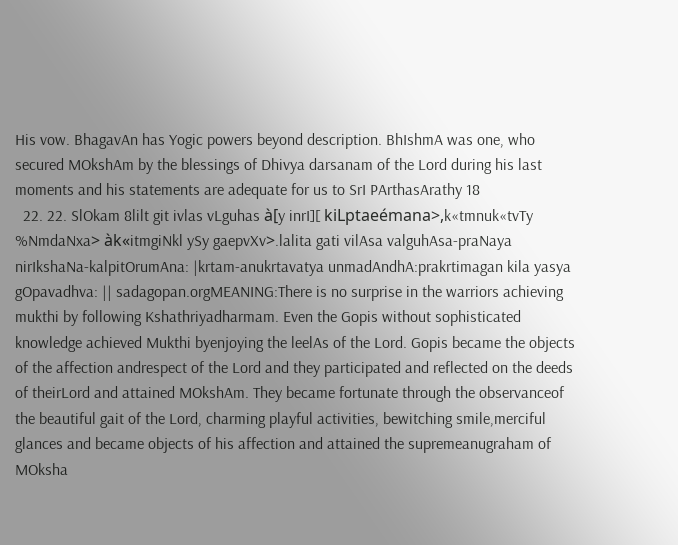His vow. BhagavAn has Yogic powers beyond description. BhIshmA was one, who secured MOkshAm by the blessings of Dhivya darsanam of the Lord during his last moments and his statements are adequate for us to SrI PArthasArathy 18
  22. 22. SlOkam 8lilt git ivlas vLguhas à[y inrI][ kiLptaeémana>,k«tmnuk«tvTy %NmdaNxa> àk«itmgiNkl ySy gaepvXv>.lalita gati vilAsa valguhAsa-praNaya nirIkshaNa-kalpitOrumAna: |krtam-anukrtavatya unmadAndhA:prakrtimagan kila yasya gOpavadhva: || sadagopan.orgMEANING:There is no surprise in the warriors achieving mukthi by following Kshathriyadharmam. Even the Gopis without sophisticated knowledge achieved Mukthi byenjoying the leelAs of the Lord. Gopis became the objects of the affection andrespect of the Lord and they participated and reflected on the deeds of theirLord and attained MOkshAm. They became fortunate through the observanceof the beautiful gait of the Lord, charming playful activities, bewitching smile,merciful glances and became objects of his affection and attained the supremeanugraham of MOksha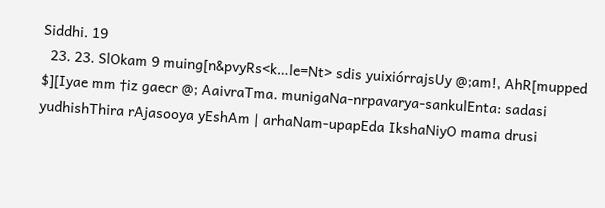Siddhi. 19
  23. 23. SlOkam 9 muing[n&pvyRs<k…le=Nt> sdis yuixiórrajsUy @;am!, AhR[mupped $][Iyae mm †iz gaecr @; AaivraTma. munigaNa-nrpavarya-sankulEnta: sadasi yudhishThira rAjasooya yEshAm | arhaNam-upapEda IkshaNiyO mama drusi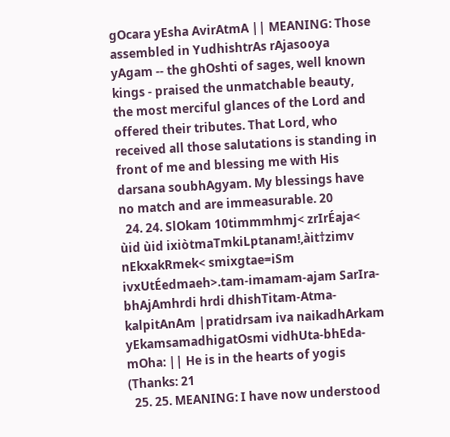gOcara yEsha AvirAtmA || MEANING: Those assembled in YudhishtrAs rAjasooya yAgam -- the ghOshti of sages, well known kings - praised the unmatchable beauty, the most merciful glances of the Lord and offered their tributes. That Lord, who received all those salutations is standing in front of me and blessing me with His darsana soubhAgyam. My blessings have no match and are immeasurable. 20
  24. 24. SlOkam 10timmmhmj< zrIrÉaja< ùid ùid ixiòtmaTmkiLptanam!,àit†zimv nEkxakRmek< smixgtae=iSm ivxUtÉedmaeh>.tam-imamam-ajam SarIra-bhAjAmhrdi hrdi dhishTitam-Atma-kalpitAnAm |pratidrsam iva naikadhArkam yEkamsamadhigatOsmi vidhUta-bhEda-mOha: || He is in the hearts of yogis (Thanks: 21
  25. 25. MEANING: I have now understood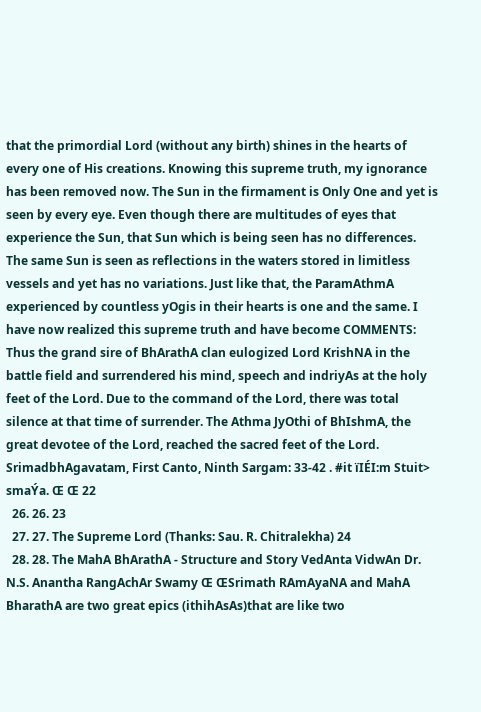that the primordial Lord (without any birth) shines in the hearts of every one of His creations. Knowing this supreme truth, my ignorance has been removed now. The Sun in the firmament is Only One and yet is seen by every eye. Even though there are multitudes of eyes that experience the Sun, that Sun which is being seen has no differences. The same Sun is seen as reflections in the waters stored in limitless vessels and yet has no variations. Just like that, the ParamAthmA experienced by countless yOgis in their hearts is one and the same. I have now realized this supreme truth and have become COMMENTS: Thus the grand sire of BhArathA clan eulogized Lord KrishNA in the battle field and surrendered his mind, speech and indriyAs at the holy feet of the Lord. Due to the command of the Lord, there was total silence at that time of surrender. The Athma JyOthi of BhIshmA, the great devotee of the Lord, reached the sacred feet of the Lord. SrimadbhAgavatam, First Canto, Ninth Sargam: 33-42 . #it ïIÉI:m Stuit> smaÝa. Œ Œ 22
  26. 26. 23
  27. 27. The Supreme Lord (Thanks: Sau. R. Chitralekha) 24
  28. 28. The MahA BhArathA - Structure and Story VedAnta VidwAn Dr. N.S. Anantha RangAchAr Swamy Œ ŒSrimath RAmAyaNA and MahA BharathA are two great epics (ithihAsAs)that are like two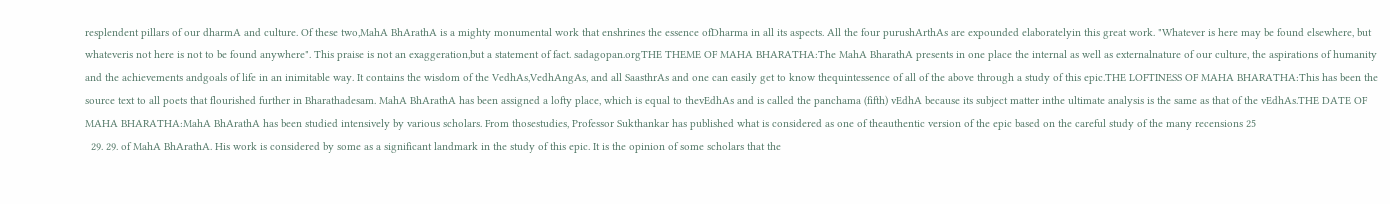resplendent pillars of our dharmA and culture. Of these two,MahA BhArathA is a mighty monumental work that enshrines the essence ofDharma in all its aspects. All the four purushArthAs are expounded elaboratelyin this great work. "Whatever is here may be found elsewhere, but whateveris not here is not to be found anywhere". This praise is not an exaggeration,but a statement of fact. sadagopan.orgTHE THEME OF MAHA BHARATHA:The MahA BharathA presents in one place the internal as well as externalnature of our culture, the aspirations of humanity and the achievements andgoals of life in an inimitable way. It contains the wisdom of the VedhAs,VedhAngAs, and all SaasthrAs and one can easily get to know thequintessence of all of the above through a study of this epic.THE LOFTINESS OF MAHA BHARATHA:This has been the source text to all poets that flourished further in Bharathadesam. MahA BhArathA has been assigned a lofty place, which is equal to thevEdhAs and is called the panchama (fifth) vEdhA because its subject matter inthe ultimate analysis is the same as that of the vEdhAs.THE DATE OF MAHA BHARATHA:MahA BhArathA has been studied intensively by various scholars. From thosestudies, Professor Sukthankar has published what is considered as one of theauthentic version of the epic based on the careful study of the many recensions 25
  29. 29. of MahA BhArathA. His work is considered by some as a significant landmark in the study of this epic. It is the opinion of some scholars that the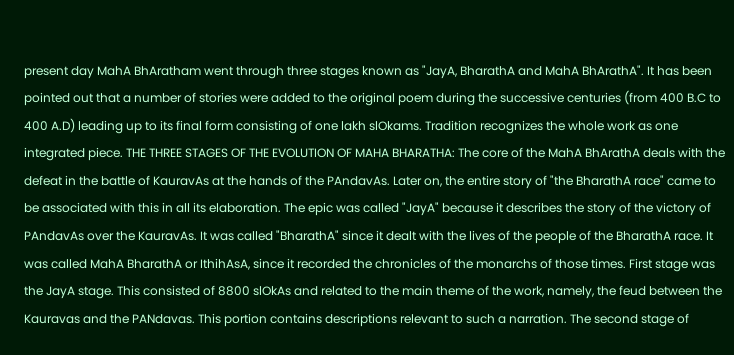present day MahA BhAratham went through three stages known as "JayA, BharathA and MahA BhArathA". It has been pointed out that a number of stories were added to the original poem during the successive centuries (from 400 B.C to 400 A.D) leading up to its final form consisting of one lakh slOkams. Tradition recognizes the whole work as one integrated piece. THE THREE STAGES OF THE EVOLUTION OF MAHA BHARATHA: The core of the MahA BhArathA deals with the defeat in the battle of KauravAs at the hands of the PAndavAs. Later on, the entire story of "the BharathA race" came to be associated with this in all its elaboration. The epic was called "JayA" because it describes the story of the victory of PAndavAs over the KauravAs. It was called "BharathA" since it dealt with the lives of the people of the BharathA race. It was called MahA BharathA or IthihAsA, since it recorded the chronicles of the monarchs of those times. First stage was the JayA stage. This consisted of 8800 slOkAs and related to the main theme of the work, namely, the feud between the Kauravas and the PANdavas. This portion contains descriptions relevant to such a narration. The second stage of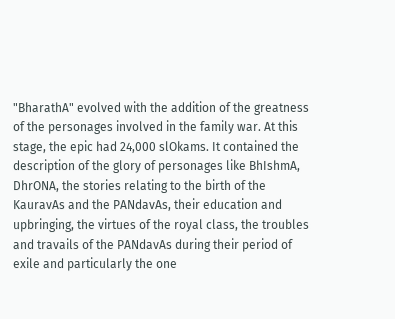"BharathA" evolved with the addition of the greatness of the personages involved in the family war. At this stage, the epic had 24,000 slOkams. It contained the description of the glory of personages like BhIshmA, DhrONA, the stories relating to the birth of the KauravAs and the PANdavAs, their education and upbringing, the virtues of the royal class, the troubles and travails of the PANdavAs during their period of exile and particularly the one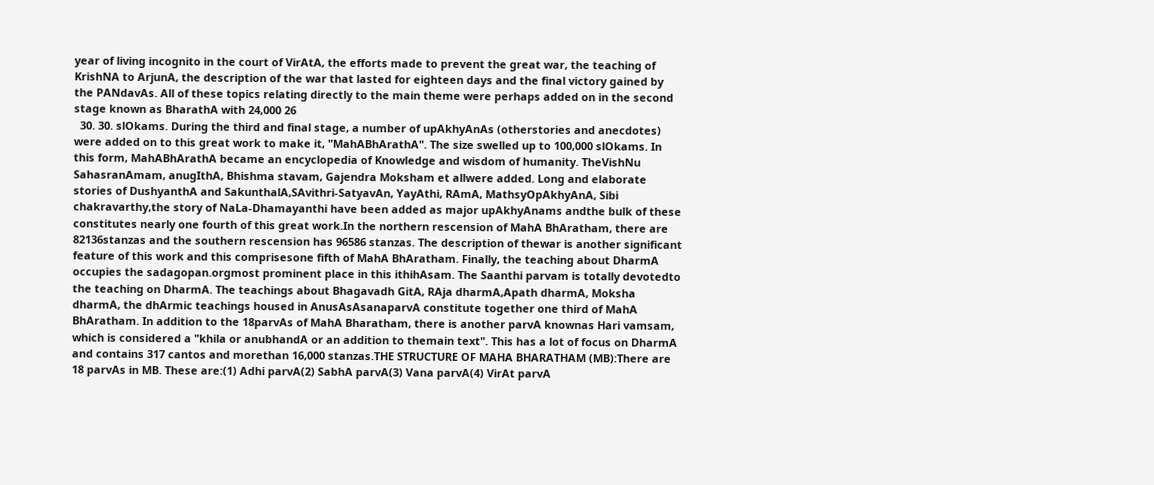year of living incognito in the court of VirAtA, the efforts made to prevent the great war, the teaching of KrishNA to ArjunA, the description of the war that lasted for eighteen days and the final victory gained by the PANdavAs. All of these topics relating directly to the main theme were perhaps added on in the second stage known as BharathA with 24,000 26
  30. 30. slOkams. During the third and final stage, a number of upAkhyAnAs (otherstories and anecdotes) were added on to this great work to make it, "MahABhArathA". The size swelled up to 100,000 slOkams. In this form, MahABhArathA became an encyclopedia of Knowledge and wisdom of humanity. TheVishNu SahasranAmam, anugIthA, Bhishma stavam, Gajendra Moksham et allwere added. Long and elaborate stories of DushyanthA and SakunthalA,SAvithri-SatyavAn, YayAthi, RAmA, MathsyOpAkhyAnA, Sibi chakravarthy,the story of NaLa-Dhamayanthi have been added as major upAkhyAnams andthe bulk of these constitutes nearly one fourth of this great work.In the northern rescension of MahA BhAratham, there are 82136stanzas and the southern rescension has 96586 stanzas. The description of thewar is another significant feature of this work and this comprisesone fifth of MahA BhAratham. Finally, the teaching about DharmA occupies the sadagopan.orgmost prominent place in this ithihAsam. The Saanthi parvam is totally devotedto the teaching on DharmA. The teachings about Bhagavadh GitA, RAja dharmA,Apath dharmA, Moksha dharmA, the dhArmic teachings housed in AnusAsAsanaparvA constitute together one third of MahA BhAratham. In addition to the 18parvAs of MahA Bharatham, there is another parvA knownas Hari vamsam, which is considered a "khila or anubhandA or an addition to themain text". This has a lot of focus on DharmA and contains 317 cantos and morethan 16,000 stanzas.THE STRUCTURE OF MAHA BHARATHAM (MB):There are 18 parvAs in MB. These are:(1) Adhi parvA(2) SabhA parvA(3) Vana parvA(4) VirAt parvA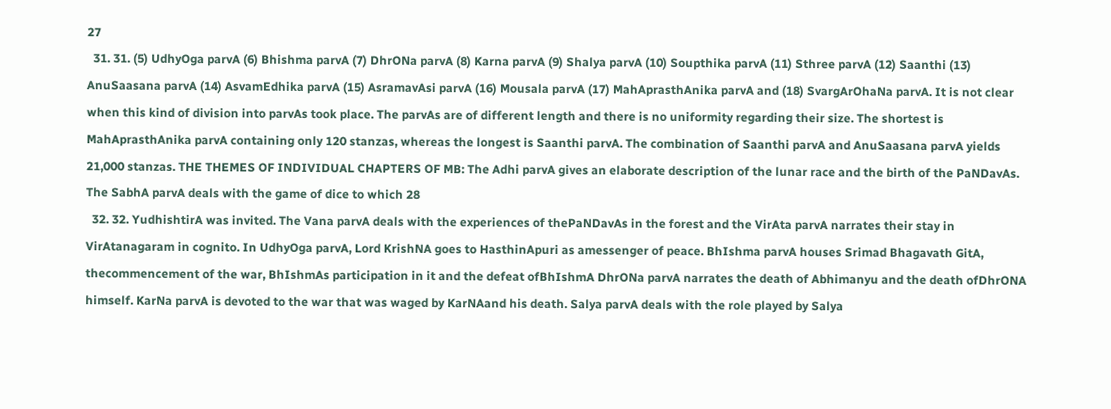27
  31. 31. (5) UdhyOga parvA (6) Bhishma parvA (7) DhrONa parvA (8) Karna parvA (9) Shalya parvA (10) Soupthika parvA (11) Sthree parvA (12) Saanthi (13) AnuSaasana parvA (14) AsvamEdhika parvA (15) AsramavAsi parvA (16) Mousala parvA (17) MahAprasthAnika parvA and (18) SvargArOhaNa parvA. It is not clear when this kind of division into parvAs took place. The parvAs are of different length and there is no uniformity regarding their size. The shortest is MahAprasthAnika parvA containing only 120 stanzas, whereas the longest is Saanthi parvA. The combination of Saanthi parvA and AnuSaasana parvA yields 21,000 stanzas. THE THEMES OF INDIVIDUAL CHAPTERS OF MB: The Adhi parvA gives an elaborate description of the lunar race and the birth of the PaNDavAs. The SabhA parvA deals with the game of dice to which 28
  32. 32. YudhishtirA was invited. The Vana parvA deals with the experiences of thePaNDavAs in the forest and the VirAta parvA narrates their stay in VirAtanagaram in cognito. In UdhyOga parvA, Lord KrishNA goes to HasthinApuri as amessenger of peace. BhIshma parvA houses Srimad Bhagavath GitA, thecommencement of the war, BhIshmAs participation in it and the defeat ofBhIshmA DhrONa parvA narrates the death of Abhimanyu and the death ofDhrONA himself. KarNa parvA is devoted to the war that was waged by KarNAand his death. Salya parvA deals with the role played by Salya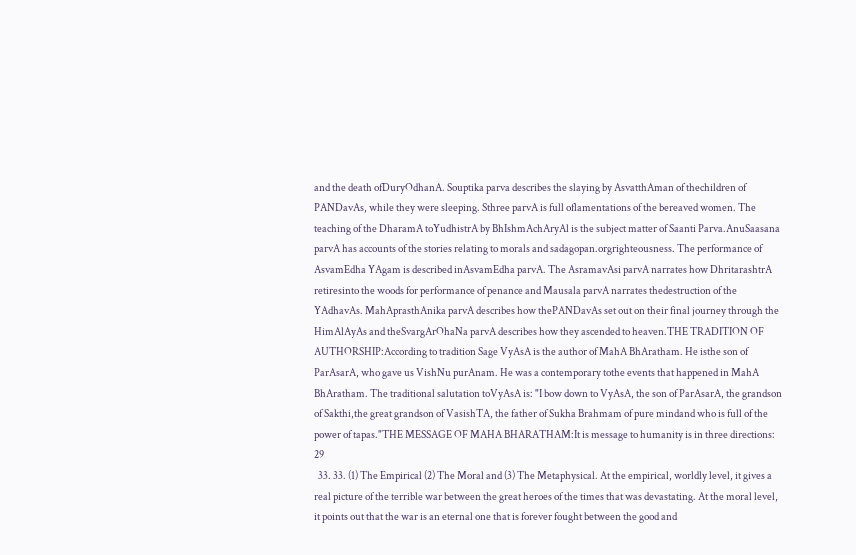and the death ofDuryOdhanA. Souptika parva describes the slaying by AsvatthAman of thechildren of PANDavAs, while they were sleeping. Sthree parvA is full oflamentations of the bereaved women. The teaching of the DharamA toYudhistrA by BhIshmAchAryAl is the subject matter of Saanti Parva.AnuSaasana parvA has accounts of the stories relating to morals and sadagopan.orgrighteousness. The performance of AsvamEdha YAgam is described inAsvamEdha parvA. The AsramavAsi parvA narrates how DhritarashtrA retiresinto the woods for performance of penance and Mausala parvA narrates thedestruction of the YAdhavAs. MahAprasthAnika parvA describes how thePANDavAs set out on their final journey through the HimAlAyAs and theSvargArOhaNa parvA describes how they ascended to heaven.THE TRADITION OF AUTHORSHIP:According to tradition Sage VyAsA is the author of MahA BhAratham. He isthe son of ParAsarA, who gave us VishNu purAnam. He was a contemporary tothe events that happened in MahA BhAratham. The traditional salutation toVyAsA is: "I bow down to VyAsA, the son of ParAsarA, the grandson of Sakthi,the great grandson of VasishTA, the father of Sukha Brahmam of pure mindand who is full of the power of tapas."THE MESSAGE OF MAHA BHARATHAM:It is message to humanity is in three directions: 29
  33. 33. (1) The Empirical (2) The Moral and (3) The Metaphysical. At the empirical, worldly level, it gives a real picture of the terrible war between the great heroes of the times that was devastating. At the moral level, it points out that the war is an eternal one that is forever fought between the good and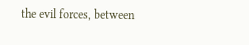the evil forces, between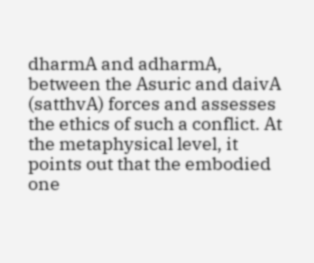dharmA and adharmA, between the Asuric and daivA (satthvA) forces and assesses the ethics of such a conflict. At the metaphysical level, it points out that the embodied one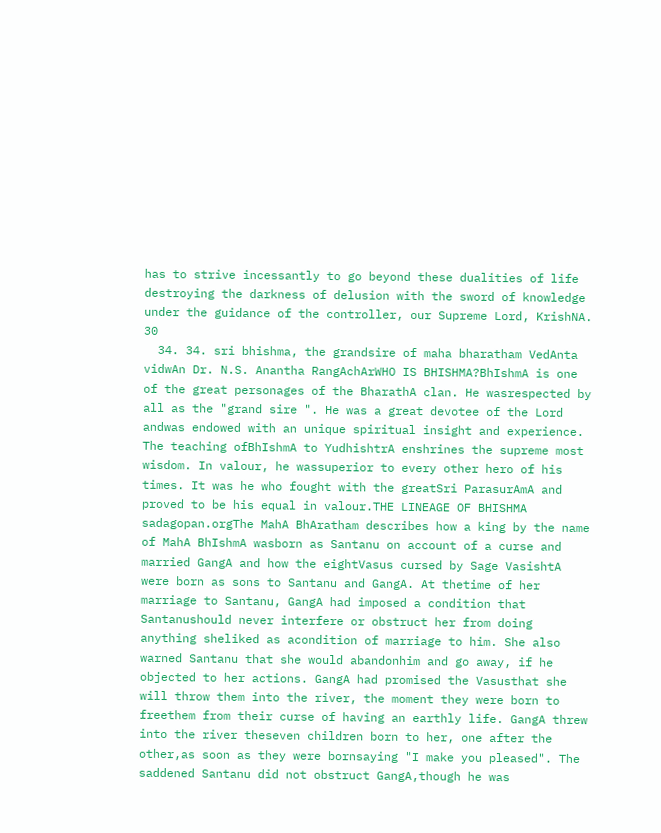has to strive incessantly to go beyond these dualities of life destroying the darkness of delusion with the sword of knowledge under the guidance of the controller, our Supreme Lord, KrishNA. 30
  34. 34. sri bhishma, the grandsire of maha bharatham VedAnta vidwAn Dr. N.S. Anantha RangAchArWHO IS BHISHMA?BhIshmA is one of the great personages of the BharathA clan. He wasrespected by all as the "grand sire ". He was a great devotee of the Lord andwas endowed with an unique spiritual insight and experience. The teaching ofBhIshmA to YudhishtrA enshrines the supreme most wisdom. In valour, he wassuperior to every other hero of his times. It was he who fought with the greatSri ParasurAmA and proved to be his equal in valour.THE LINEAGE OF BHISHMA sadagopan.orgThe MahA BhAratham describes how a king by the name of MahA BhIshmA wasborn as Santanu on account of a curse and married GangA and how the eightVasus cursed by Sage VasishtA were born as sons to Santanu and GangA. At thetime of her marriage to Santanu, GangA had imposed a condition that Santanushould never interfere or obstruct her from doing anything sheliked as acondition of marriage to him. She also warned Santanu that she would abandonhim and go away, if he objected to her actions. GangA had promised the Vasusthat she will throw them into the river, the moment they were born to freethem from their curse of having an earthly life. GangA threw into the river theseven children born to her, one after the other,as soon as they were bornsaying "I make you pleased". The saddened Santanu did not obstruct GangA,though he was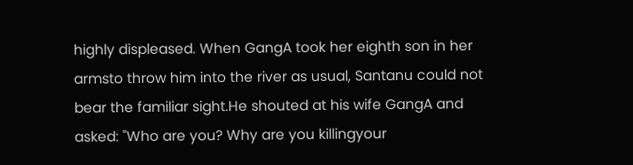highly displeased. When GangA took her eighth son in her armsto throw him into the river as usual, Santanu could not bear the familiar sight.He shouted at his wife GangA and asked: "Who are you? Why are you killingyour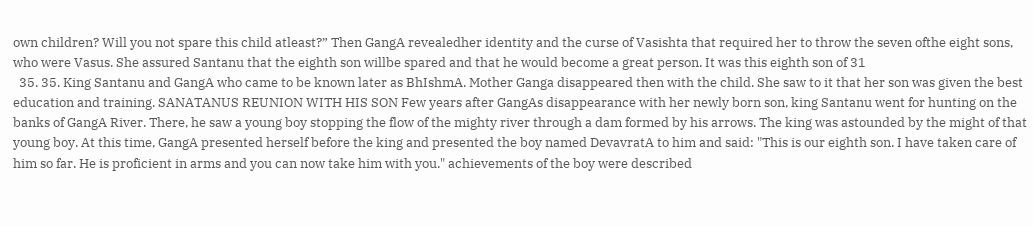own children? Will you not spare this child atleast?” Then GangA revealedher identity and the curse of Vasishta that required her to throw the seven ofthe eight sons, who were Vasus. She assured Santanu that the eighth son willbe spared and that he would become a great person. It was this eighth son of 31
  35. 35. King Santanu and GangA who came to be known later as BhIshmA. Mother Ganga disappeared then with the child. She saw to it that her son was given the best education and training. SANATANUS REUNION WITH HIS SON Few years after GangAs disappearance with her newly born son, king Santanu went for hunting on the banks of GangA River. There, he saw a young boy stopping the flow of the mighty river through a dam formed by his arrows. The king was astounded by the might of that young boy. At this time, GangA presented herself before the king and presented the boy named DevavratA to him and said: "This is our eighth son. I have taken care of him so far. He is proficient in arms and you can now take him with you." achievements of the boy were described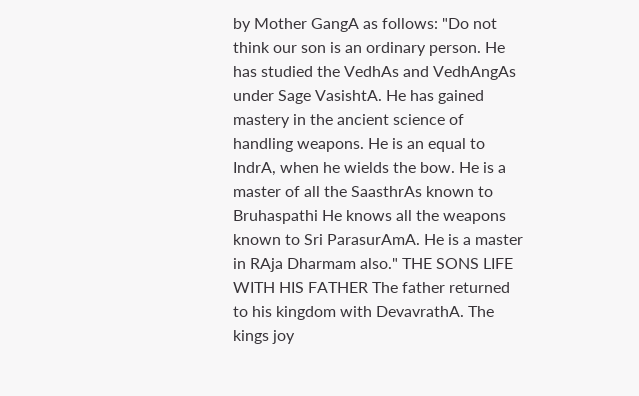by Mother GangA as follows: "Do not think our son is an ordinary person. He has studied the VedhAs and VedhAngAs under Sage VasishtA. He has gained mastery in the ancient science of handling weapons. He is an equal to IndrA, when he wields the bow. He is a master of all the SaasthrAs known to Bruhaspathi He knows all the weapons known to Sri ParasurAmA. He is a master in RAja Dharmam also." THE SONS LIFE WITH HIS FATHER The father returned to his kingdom with DevavrathA. The kings joy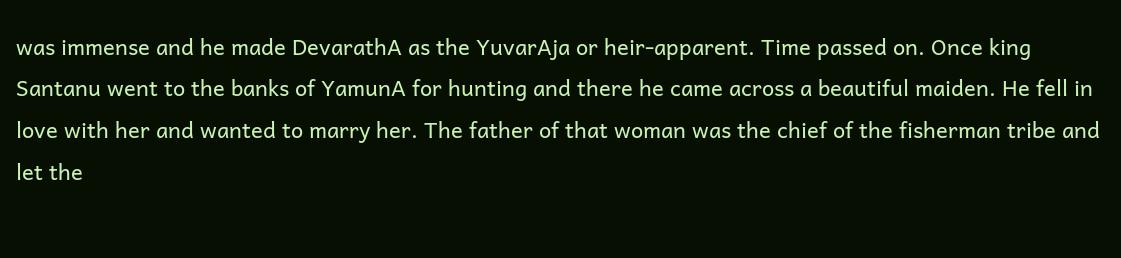was immense and he made DevarathA as the YuvarAja or heir-apparent. Time passed on. Once king Santanu went to the banks of YamunA for hunting and there he came across a beautiful maiden. He fell in love with her and wanted to marry her. The father of that woman was the chief of the fisherman tribe and let the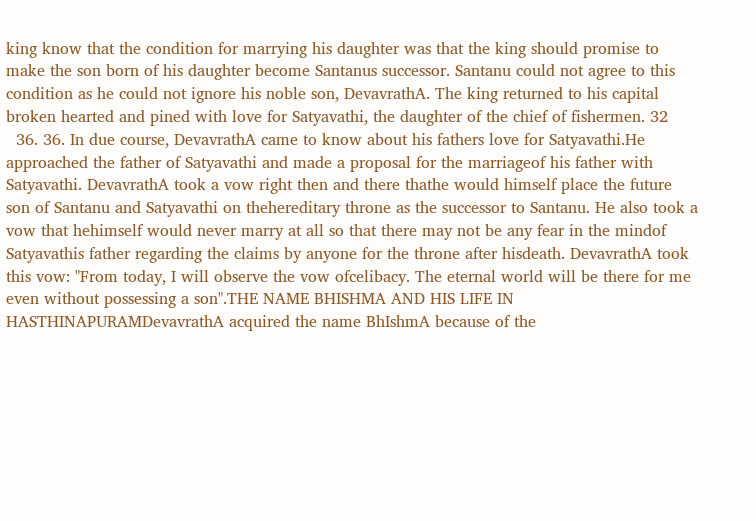king know that the condition for marrying his daughter was that the king should promise to make the son born of his daughter become Santanus successor. Santanu could not agree to this condition as he could not ignore his noble son, DevavrathA. The king returned to his capital broken hearted and pined with love for Satyavathi, the daughter of the chief of fishermen. 32
  36. 36. In due course, DevavrathA came to know about his fathers love for Satyavathi.He approached the father of Satyavathi and made a proposal for the marriageof his father with Satyavathi. DevavrathA took a vow right then and there thathe would himself place the future son of Santanu and Satyavathi on thehereditary throne as the successor to Santanu. He also took a vow that hehimself would never marry at all so that there may not be any fear in the mindof Satyavathis father regarding the claims by anyone for the throne after hisdeath. DevavrathA took this vow: "From today, I will observe the vow ofcelibacy. The eternal world will be there for me even without possessing a son".THE NAME BHISHMA AND HIS LIFE IN HASTHINAPURAMDevavrathA acquired the name BhIshmA because of the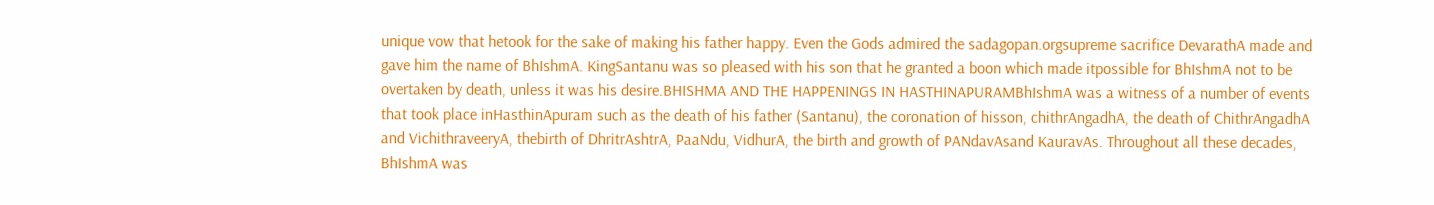unique vow that hetook for the sake of making his father happy. Even the Gods admired the sadagopan.orgsupreme sacrifice DevarathA made and gave him the name of BhIshmA. KingSantanu was so pleased with his son that he granted a boon which made itpossible for BhIshmA not to be overtaken by death, unless it was his desire.BHISHMA AND THE HAPPENINGS IN HASTHINAPURAMBhIshmA was a witness of a number of events that took place inHasthinApuram such as the death of his father (Santanu), the coronation of hisson, chithrAngadhA, the death of ChithrAngadhA and VichithraveeryA, thebirth of DhritrAshtrA, PaaNdu, VidhurA, the birth and growth of PANdavAsand KauravAs. Throughout all these decades, BhIshmA was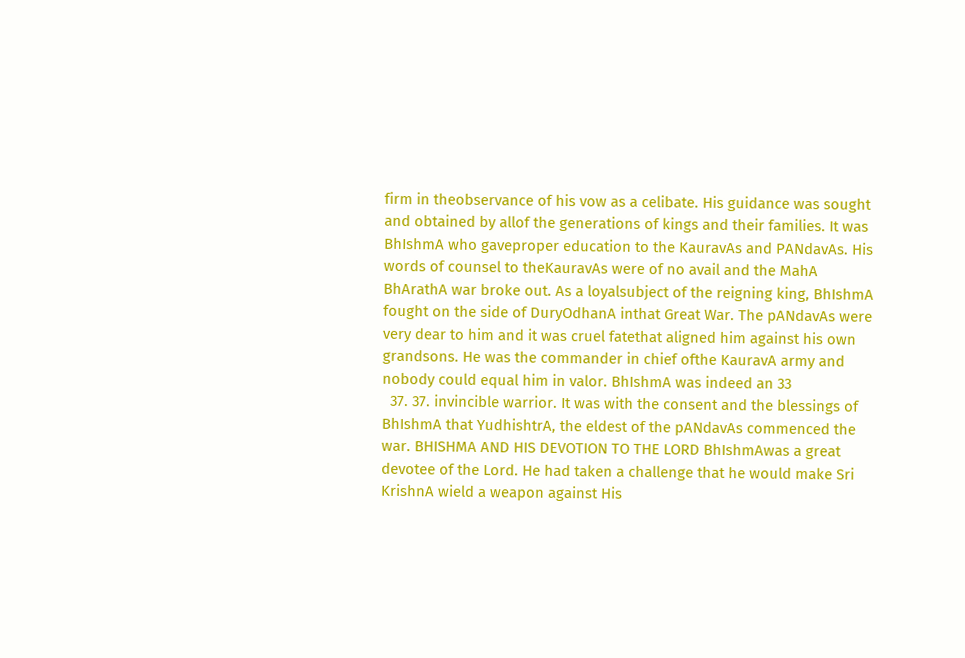firm in theobservance of his vow as a celibate. His guidance was sought and obtained by allof the generations of kings and their families. It was BhIshmA who gaveproper education to the KauravAs and PANdavAs. His words of counsel to theKauravAs were of no avail and the MahA BhArathA war broke out. As a loyalsubject of the reigning king, BhIshmA fought on the side of DuryOdhanA inthat Great War. The pANdavAs were very dear to him and it was cruel fatethat aligned him against his own grandsons. He was the commander in chief ofthe KauravA army and nobody could equal him in valor. BhIshmA was indeed an 33
  37. 37. invincible warrior. It was with the consent and the blessings of BhIshmA that YudhishtrA, the eldest of the pANdavAs commenced the war. BHISHMA AND HIS DEVOTION TO THE LORD BhIshmAwas a great devotee of the Lord. He had taken a challenge that he would make Sri KrishnA wield a weapon against His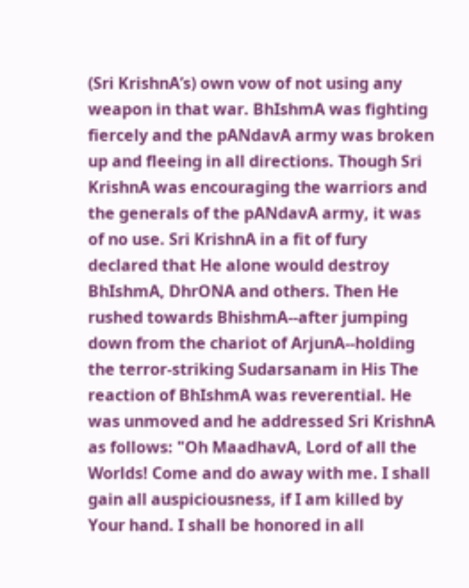(Sri KrishnA’s) own vow of not using any weapon in that war. BhIshmA was fighting fiercely and the pANdavA army was broken up and fleeing in all directions. Though Sri KrishnA was encouraging the warriors and the generals of the pANdavA army, it was of no use. Sri KrishnA in a fit of fury declared that He alone would destroy BhIshmA, DhrONA and others. Then He rushed towards BhishmA--after jumping down from the chariot of ArjunA--holding the terror-striking Sudarsanam in His The reaction of BhIshmA was reverential. He was unmoved and he addressed Sri KrishnA as follows: "Oh MaadhavA, Lord of all the Worlds! Come and do away with me. I shall gain all auspiciousness, if I am killed by Your hand. I shall be honored in all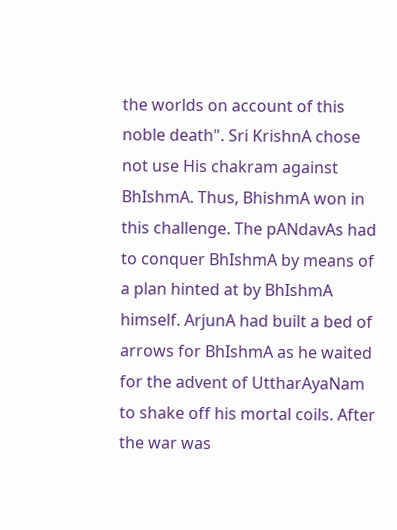the worlds on account of this noble death". Sri KrishnA chose not use His chakram against BhIshmA. Thus, BhishmA won in this challenge. The pANdavAs had to conquer BhIshmA by means of a plan hinted at by BhIshmA himself. ArjunA had built a bed of arrows for BhIshmA as he waited for the advent of UttharAyaNam to shake off his mortal coils. After the war was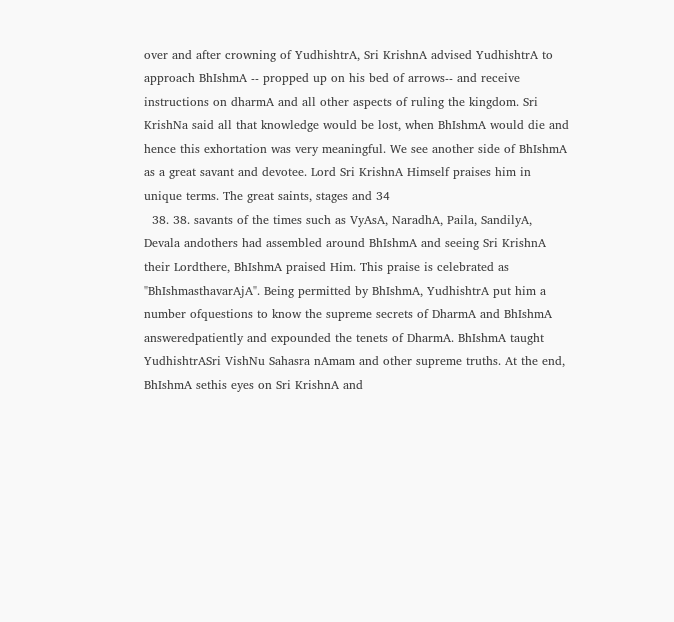over and after crowning of YudhishtrA, Sri KrishnA advised YudhishtrA to approach BhIshmA -- propped up on his bed of arrows-- and receive instructions on dharmA and all other aspects of ruling the kingdom. Sri KrishNa said all that knowledge would be lost, when BhIshmA would die and hence this exhortation was very meaningful. We see another side of BhIshmA as a great savant and devotee. Lord Sri KrishnA Himself praises him in unique terms. The great saints, stages and 34
  38. 38. savants of the times such as VyAsA, NaradhA, Paila, SandilyA, Devala andothers had assembled around BhIshmA and seeing Sri KrishnA their Lordthere, BhIshmA praised Him. This praise is celebrated as "BhIshmasthavarAjA". Being permitted by BhIshmA, YudhishtrA put him a number ofquestions to know the supreme secrets of DharmA and BhIshmA answeredpatiently and expounded the tenets of DharmA. BhIshmA taught YudhishtrASri VishNu Sahasra nAmam and other supreme truths. At the end, BhIshmA sethis eyes on Sri KrishnA and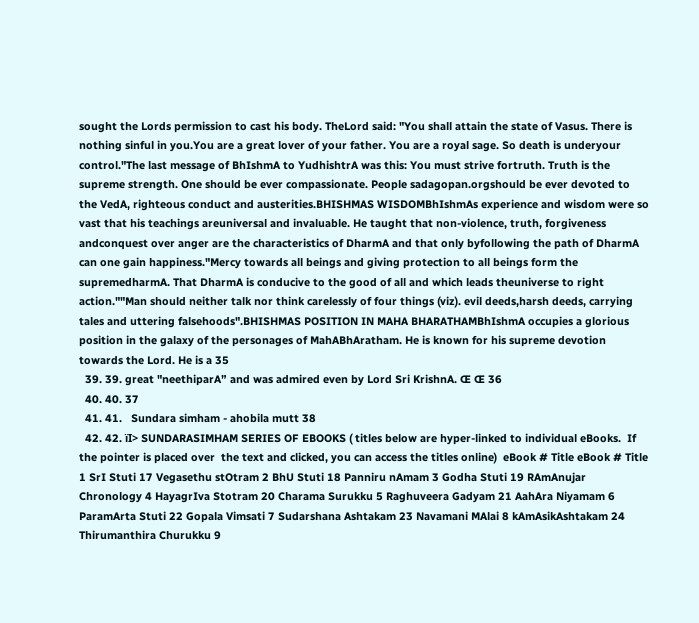sought the Lords permission to cast his body. TheLord said: "You shall attain the state of Vasus. There is nothing sinful in you.You are a great lover of your father. You are a royal sage. So death is underyour control."The last message of BhIshmA to YudhishtrA was this: You must strive fortruth. Truth is the supreme strength. One should be ever compassionate. People sadagopan.orgshould be ever devoted to the VedA, righteous conduct and austerities.BHISHMAS WISDOMBhIshmAs experience and wisdom were so vast that his teachings areuniversal and invaluable. He taught that non-violence, truth, forgiveness andconquest over anger are the characteristics of DharmA and that only byfollowing the path of DharmA can one gain happiness."Mercy towards all beings and giving protection to all beings form the supremedharmA. That DharmA is conducive to the good of all and which leads theuniverse to right action.""Man should neither talk nor think carelessly of four things (viz). evil deeds,harsh deeds, carrying tales and uttering falsehoods".BHISHMAS POSITION IN MAHA BHARATHAMBhIshmA occupies a glorious position in the galaxy of the personages of MahABhAratham. He is known for his supreme devotion towards the Lord. He is a 35
  39. 39. great "neethiparA” and was admired even by Lord Sri KrishnA. Œ Œ 36
  40. 40. 37
  41. 41.   Sundara simham - ahobila mutt 38
  42. 42. ïI> SUNDARASIMHAM SERIES OF EBOOKS ( titles below are hyper-linked to individual eBooks.  If the pointer is placed over  the text and clicked, you can access the titles online)  eBook # Title eBook # Title 1 SrI Stuti 17 Vegasethu stOtram 2 BhU Stuti 18 Panniru nAmam 3 Godha Stuti 19 RAmAnujar Chronology 4 HayagrIva Stotram 20 Charama Surukku 5 Raghuveera Gadyam 21 AahAra Niyamam 6 ParamArta Stuti 22 Gopala Vimsati 7 Sudarshana Ashtakam 23 Navamani MAlai 8 kAmAsikAshtakam 24 Thirumanthira Churukku 9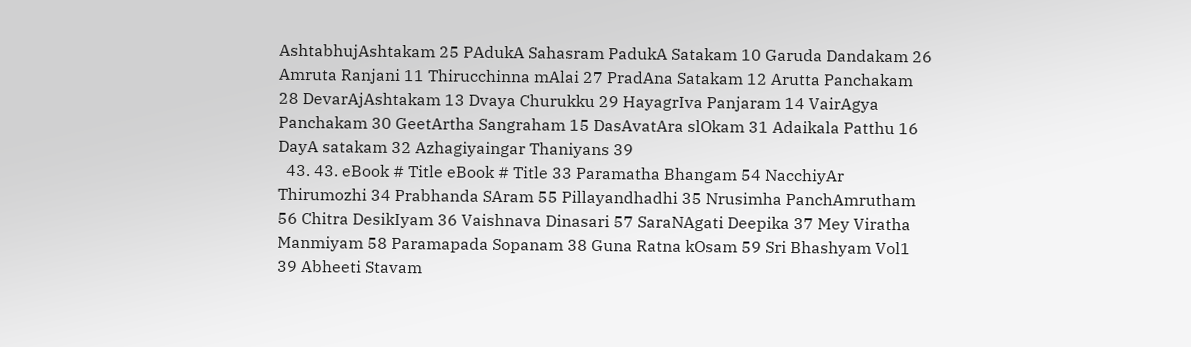AshtabhujAshtakam 25 PAdukA Sahasram PadukA Satakam 10 Garuda Dandakam 26 Amruta Ranjani 11 Thirucchinna mAlai 27 PradAna Satakam 12 Arutta Panchakam 28 DevarAjAshtakam 13 Dvaya Churukku 29 HayagrIva Panjaram 14 VairAgya Panchakam 30 GeetArtha Sangraham 15 DasAvatAra slOkam 31 Adaikala Patthu 16 DayA satakam 32 Azhagiyaingar Thaniyans 39
  43. 43. eBook # Title eBook # Title 33 Paramatha Bhangam 54 NacchiyAr Thirumozhi 34 Prabhanda SAram 55 Pillayandhadhi 35 Nrusimha PanchAmrutham 56 Chitra DesikIyam 36 Vaishnava Dinasari 57 SaraNAgati Deepika 37 Mey Viratha Manmiyam 58 Paramapada Sopanam 38 Guna Ratna kOsam 59 Sri Bhashyam Vol1 39 Abheeti Stavam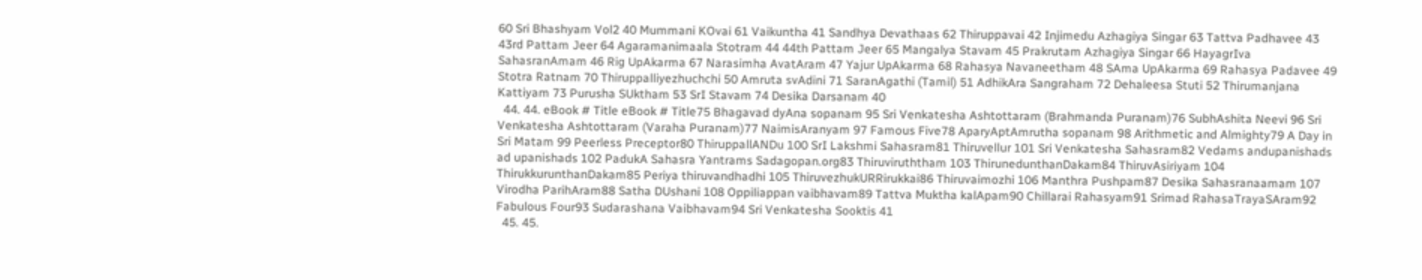60 Sri Bhashyam Vol2 40 Mummani KOvai 61 Vaikuntha 41 Sandhya Devathaas 62 Thiruppavai 42 Injimedu Azhagiya Singar 63 Tattva Padhavee 43 43rd Pattam Jeer 64 Agaramanimaala Stotram 44 44th Pattam Jeer 65 Mangalya Stavam 45 Prakrutam Azhagiya Singar 66 HayagrIva SahasranAmam 46 Rig UpAkarma 67 Narasimha AvatAram 47 Yajur UpAkarma 68 Rahasya Navaneetham 48 SAma UpAkarma 69 Rahasya Padavee 49 Stotra Ratnam 70 Thiruppalliyezhuchchi 50 Amruta svAdini 71 SaranAgathi (Tamil) 51 AdhikAra Sangraham 72 Dehaleesa Stuti 52 Thirumanjana Kattiyam 73 Purusha SUktham 53 SrI Stavam 74 Desika Darsanam 40
  44. 44. eBook # Title eBook # Title75 Bhagavad dyAna sopanam 95 Sri Venkatesha Ashtottaram (Brahmanda Puranam)76 SubhAshita Neevi 96 Sri Venkatesha Ashtottaram (Varaha Puranam)77 NaimisAranyam 97 Famous Five78 AparyAptAmrutha sopanam 98 Arithmetic and Almighty79 A Day in Sri Matam 99 Peerless Preceptor80 ThiruppallANDu 100 SrI Lakshmi Sahasram81 Thiruvellur 101 Sri Venkatesha Sahasram82 Vedams andupanishads ad upanishads 102 PadukA Sahasra Yantrams Sadagopan.org83 Thiruviruththam 103 ThirunedunthanDakam84 ThiruvAsiriyam 104 ThirukkurunthanDakam85 Periya thiruvandhadhi 105 ThiruvezhukURRirukkai86 Thiruvaimozhi 106 Manthra Pushpam87 Desika Sahasranaamam 107 Virodha ParihAram88 Satha DUshani 108 Oppiliappan vaibhavam89 Tattva Muktha kalApam90 Chillarai Rahasyam91 Srimad RahasaTrayaSAram92 Fabulous Four93 Sudarashana Vaibhavam94 Sri Venkatesha Sooktis 41
  45. 45.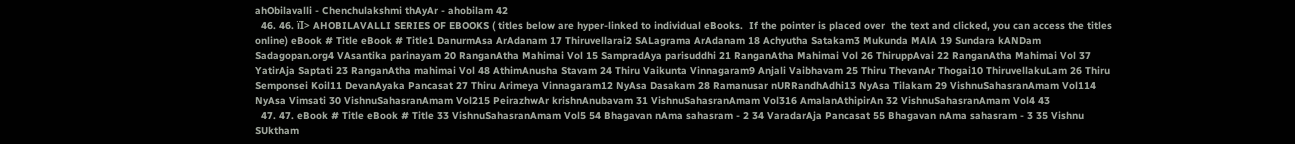ahObilavalli - Chenchulakshmi thAyAr - ahobilam 42
  46. 46. ïI> AHOBILAVALLI SERIES OF EBOOKS ( titles below are hyper-linked to individual eBooks.  If the pointer is placed over  the text and clicked, you can access the titles online) eBook # Title eBook # Title1 DanurmAsa ArAdanam 17 Thiruvellarai2 SALagrama ArAdanam 18 Achyutha Satakam3 Mukunda MAlA 19 Sundara kANDam Sadagopan.org4 VAsantika parinayam 20 RanganAtha Mahimai Vol 15 SampradAya parisuddhi 21 RanganAtha Mahimai Vol 26 ThiruppAvai 22 RanganAtha Mahimai Vol 37 YatirAja Saptati 23 RanganAtha mahimai Vol 48 AthimAnusha Stavam 24 Thiru Vaikunta Vinnagaram9 Anjali Vaibhavam 25 Thiru ThevanAr Thogai10 ThiruvellakuLam 26 Thiru Semponsei Koil11 DevanAyaka Pancasat 27 Thiru Arimeya Vinnagaram12 NyAsa Dasakam 28 Ramanusar nURRandhAdhi13 NyAsa Tilakam 29 VishnuSahasranAmam Vol114 NyAsa Vimsati 30 VishnuSahasranAmam Vol215 PeirazhwAr krishnAnubavam 31 VishnuSahasranAmam Vol316 AmalanAthipirAn 32 VishnuSahasranAmam Vol4 43
  47. 47. eBook # Title eBook # Title 33 VishnuSahasranAmam Vol5 54 Bhagavan nAma sahasram - 2 34 VaradarAja Pancasat 55 Bhagavan nAma sahasram - 3 35 Vishnu SUktham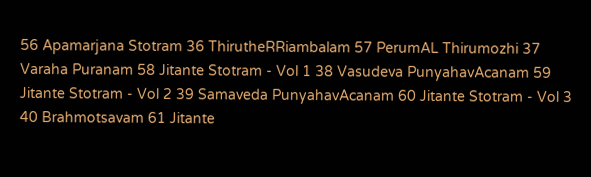56 Apamarjana Stotram 36 ThirutheRRiambalam 57 PerumAL Thirumozhi 37 Varaha Puranam 58 Jitante Stotram - Vol 1 38 Vasudeva PunyahavAcanam 59 Jitante Stotram - Vol 2 39 Samaveda PunyahavAcanam 60 Jitante Stotram - Vol 3 40 Brahmotsavam 61 Jitante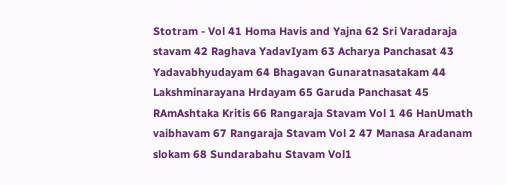Stotram - Vol 41 Homa Havis and Yajna 62 Sri Varadaraja stavam 42 Raghava YadavIyam 63 Acharya Panchasat 43 Yadavabhyudayam 64 Bhagavan Gunaratnasatakam 44 Lakshminarayana Hrdayam 65 Garuda Panchasat 45 RAmAshtaka Kritis 66 Rangaraja Stavam Vol 1 46 HanUmath vaibhavam 67 Rangaraja Stavam Vol 2 47 Manasa Aradanam slokam 68 Sundarabahu Stavam Vol1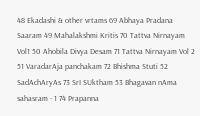48 Ekadashi & other vrtams 69 Abhaya Pradana Saaram 49 Mahalakshmi Kritis 70 Tattva Nirnayam Vol1 50 Ahobila Divya Desam 71 Tattva Nirnayam Vol 2 51 VaradarAja panchakam 72 Bhishma Stuti 52 SadAchAryAs 73 SrI SUktham 53 Bhagavan nAma sahasram - 1 74 Prapanna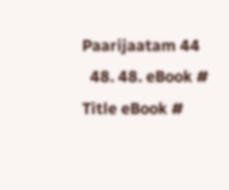Paarijaatam 44
  48. 48. eBook # Title eBook #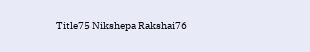Title75 Nikshepa Rakshai76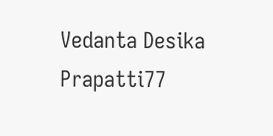Vedanta Desika Prapatti77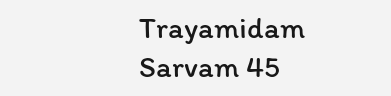Trayamidam Sarvam 45